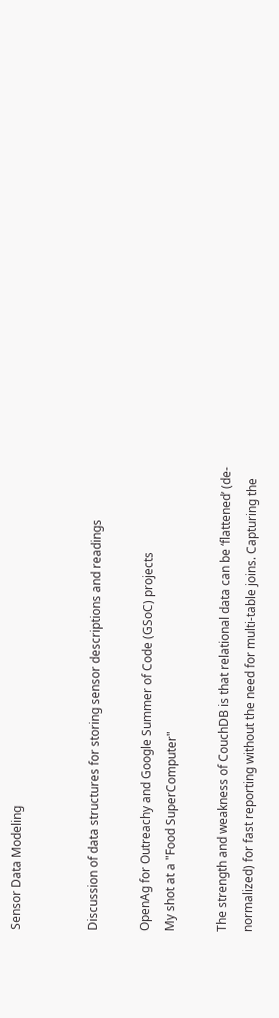Sensor Data Modeling


Discussion of data structures for storing sensor descriptions and readings

OpenAg for Outreachy and Google Summer of Code (GSoC) projects
My shot at a "Food SuperComputer"

The strength and weakness of CouchDB is that relational data can be ‘flattened’ (de-normalized) for fast reporting without the need for multi-table joins. Capturing the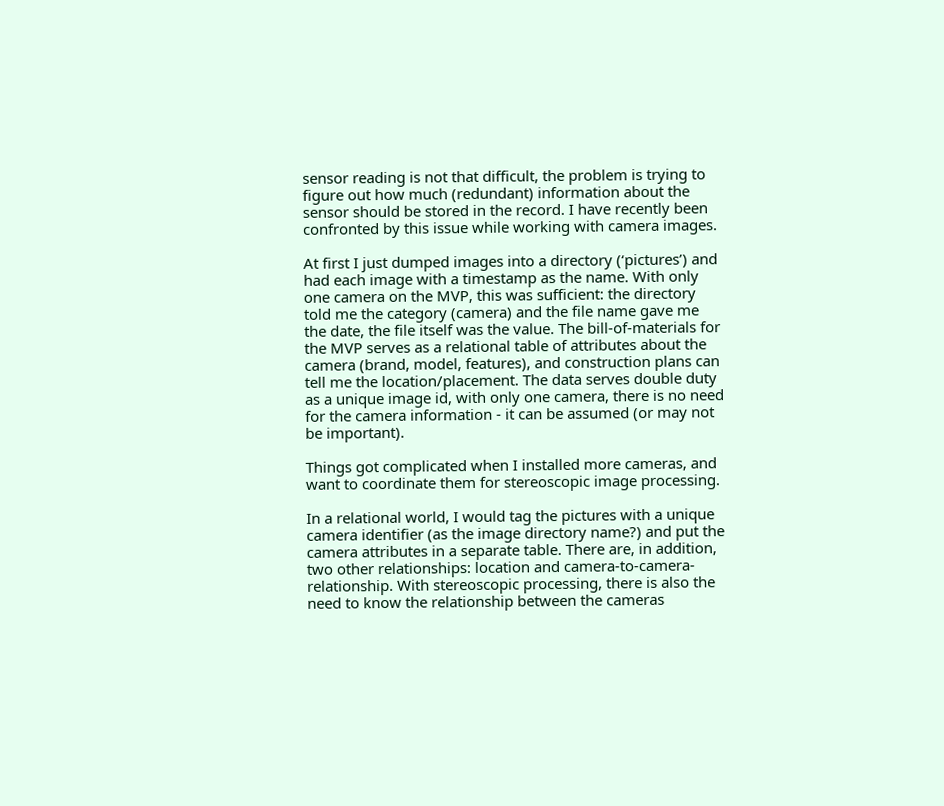sensor reading is not that difficult, the problem is trying to figure out how much (redundant) information about the sensor should be stored in the record. I have recently been confronted by this issue while working with camera images.

At first I just dumped images into a directory (‘pictures’) and had each image with a timestamp as the name. With only one camera on the MVP, this was sufficient: the directory told me the category (camera) and the file name gave me the date, the file itself was the value. The bill-of-materials for the MVP serves as a relational table of attributes about the camera (brand, model, features), and construction plans can tell me the location/placement. The data serves double duty as a unique image id, with only one camera, there is no need for the camera information - it can be assumed (or may not be important).

Things got complicated when I installed more cameras, and want to coordinate them for stereoscopic image processing.

In a relational world, I would tag the pictures with a unique camera identifier (as the image directory name?) and put the camera attributes in a separate table. There are, in addition, two other relationships: location and camera-to-camera-relationship. With stereoscopic processing, there is also the need to know the relationship between the cameras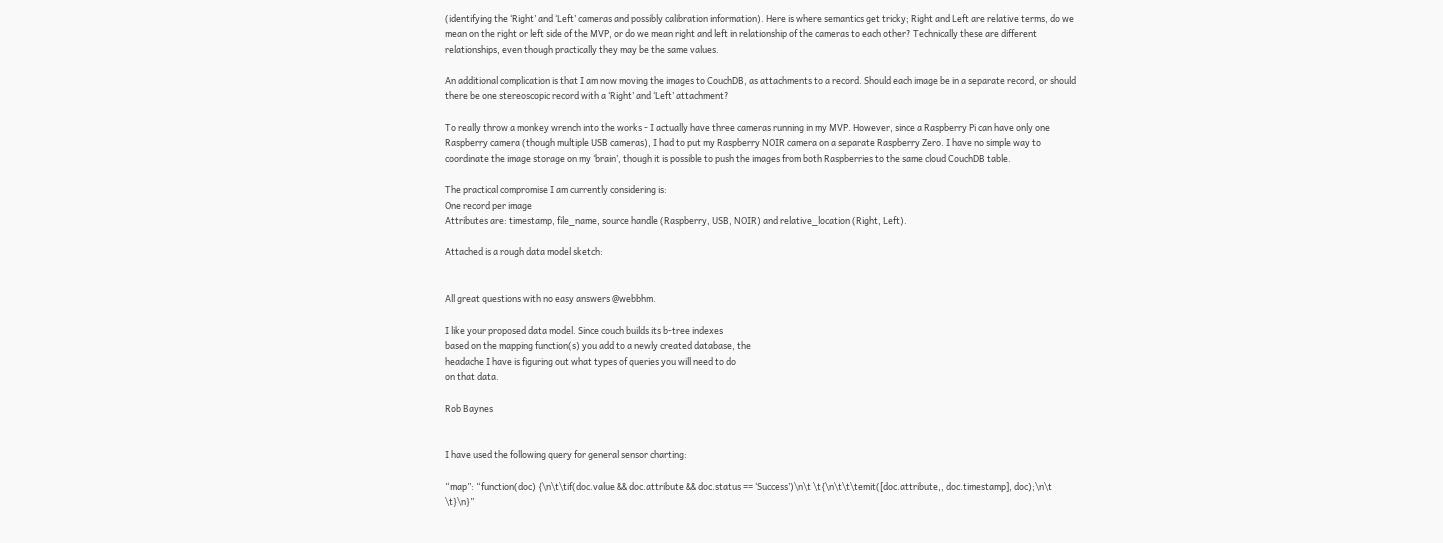(identifying the ‘Right’ and ‘Left’ cameras and possibly calibration information). Here is where semantics get tricky; Right and Left are relative terms, do we mean on the right or left side of the MVP, or do we mean right and left in relationship of the cameras to each other? Technically these are different relationships, even though practically they may be the same values.

An additional complication is that I am now moving the images to CouchDB, as attachments to a record. Should each image be in a separate record, or should there be one stereoscopic record with a ‘Right’ and ‘Left’ attachment?

To really throw a monkey wrench into the works - I actually have three cameras running in my MVP. However, since a Raspberry Pi can have only one Raspberry camera (though multiple USB cameras), I had to put my Raspberry NOIR camera on a separate Raspberry Zero. I have no simple way to coordinate the image storage on my ‘brain’, though it is possible to push the images from both Raspberries to the same cloud CouchDB table.

The practical compromise I am currently considering is:
One record per image
Attributes are: timestamp, file_name, source handle (Raspberry, USB, NOIR) and relative_location (Right, Left).

Attached is a rough data model sketch:


All great questions with no easy answers @webbhm.

I like your proposed data model. Since couch builds its b-tree indexes
based on the mapping function(s) you add to a newly created database, the
headache I have is figuring out what types of queries you will need to do
on that data.

Rob Baynes


I have used the following query for general sensor charting:

“map”: “function(doc) {\n\t\tif(doc.value && doc.attribute && doc.status == ‘Success’)\n\t \t{\n\t\t\temit([doc.attribute,, doc.timestamp], doc);\n\t \t}\n}”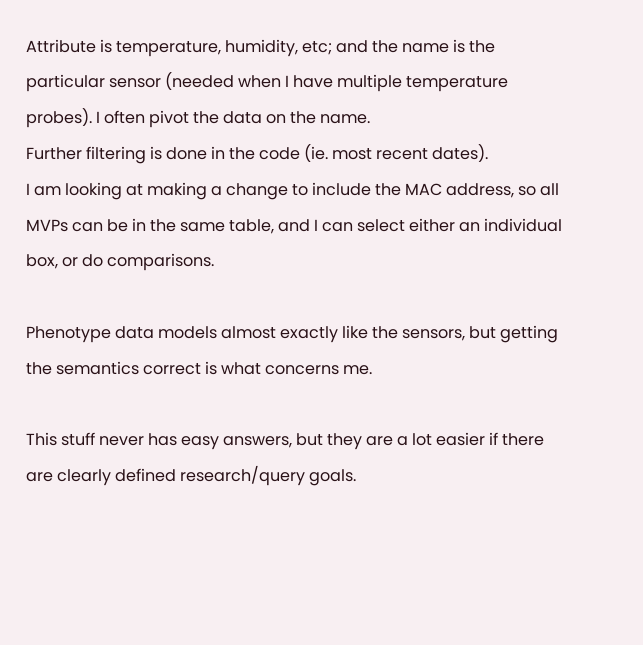Attribute is temperature, humidity, etc; and the name is the particular sensor (needed when I have multiple temperature probes). I often pivot the data on the name.
Further filtering is done in the code (ie. most recent dates).
I am looking at making a change to include the MAC address, so all MVPs can be in the same table, and I can select either an individual box, or do comparisons.

Phenotype data models almost exactly like the sensors, but getting the semantics correct is what concerns me.

This stuff never has easy answers, but they are a lot easier if there are clearly defined research/query goals.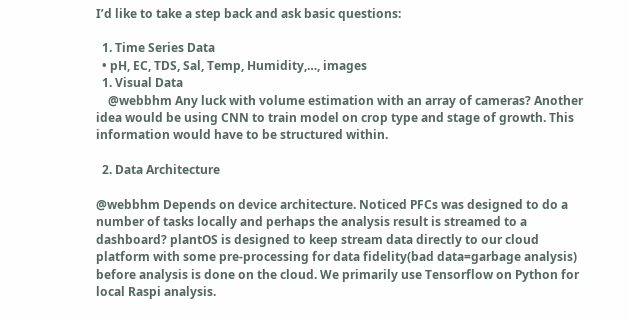I’d like to take a step back and ask basic questions:

  1. Time Series Data
  • pH, EC, TDS, Sal, Temp, Humidity,…, images
  1. Visual Data
    @webbhm Any luck with volume estimation with an array of cameras? Another idea would be using CNN to train model on crop type and stage of growth. This information would have to be structured within.

  2. Data Architecture

@webbhm Depends on device architecture. Noticed PFCs was designed to do a number of tasks locally and perhaps the analysis result is streamed to a dashboard? plantOS is designed to keep stream data directly to our cloud platform with some pre-processing for data fidelity(bad data=garbage analysis) before analysis is done on the cloud. We primarily use Tensorflow on Python for local Raspi analysis.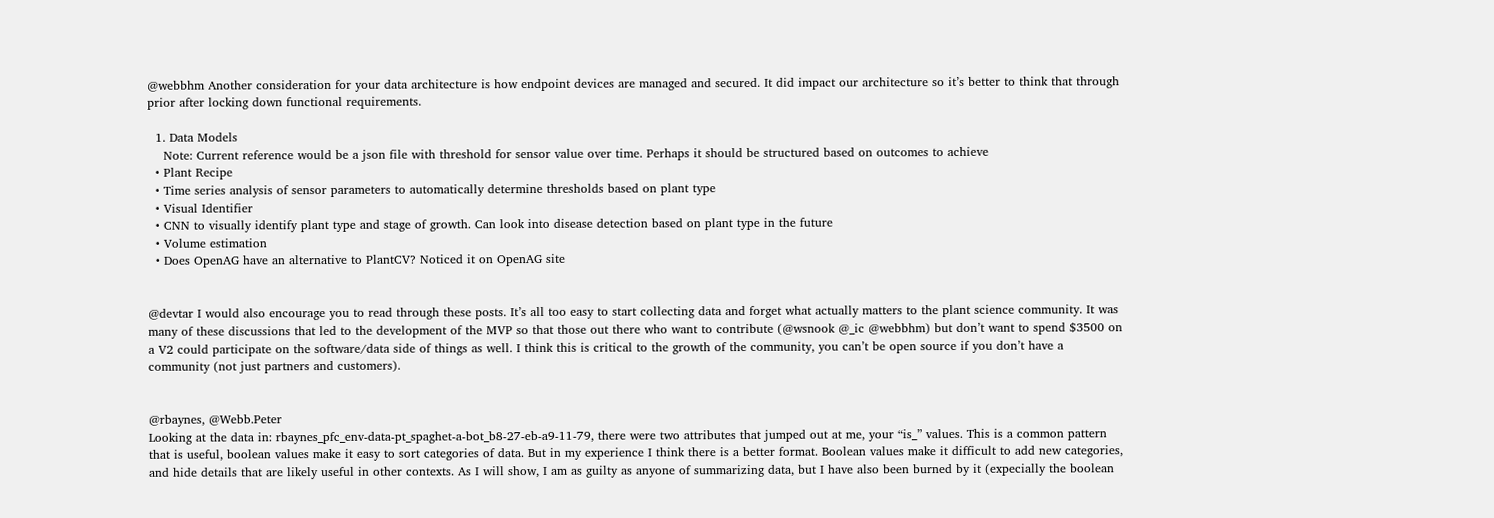@webbhm Another consideration for your data architecture is how endpoint devices are managed and secured. It did impact our architecture so it’s better to think that through prior after locking down functional requirements.

  1. Data Models
    Note: Current reference would be a json file with threshold for sensor value over time. Perhaps it should be structured based on outcomes to achieve
  • Plant Recipe
  • Time series analysis of sensor parameters to automatically determine thresholds based on plant type
  • Visual Identifier
  • CNN to visually identify plant type and stage of growth. Can look into disease detection based on plant type in the future
  • Volume estimation
  • Does OpenAG have an alternative to PlantCV? Noticed it on OpenAG site


@devtar I would also encourage you to read through these posts. It’s all too easy to start collecting data and forget what actually matters to the plant science community. It was many of these discussions that led to the development of the MVP so that those out there who want to contribute (@wsnook @_ic @webbhm) but don’t want to spend $3500 on a V2 could participate on the software/data side of things as well. I think this is critical to the growth of the community, you can’t be open source if you don’t have a community (not just partners and customers).


@rbaynes, @Webb.Peter
Looking at the data in: rbaynes_pfc_env-data-pt_spaghet-a-bot_b8-27-eb-a9-11-79, there were two attributes that jumped out at me, your “is_” values. This is a common pattern that is useful, boolean values make it easy to sort categories of data. But in my experience I think there is a better format. Boolean values make it difficult to add new categories, and hide details that are likely useful in other contexts. As I will show, I am as guilty as anyone of summarizing data, but I have also been burned by it (expecially the boolean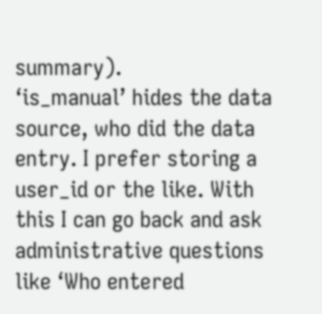summary).
‘is_manual’ hides the data source, who did the data entry. I prefer storing a user_id or the like. With this I can go back and ask administrative questions like ‘Who entered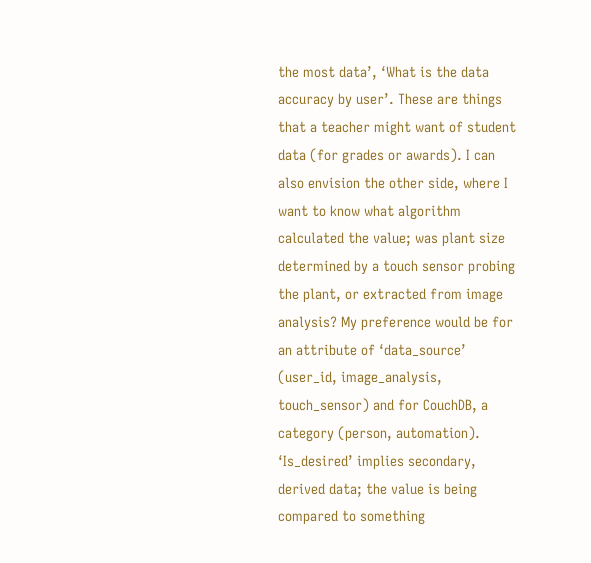the most data’, ‘What is the data accuracy by user’. These are things that a teacher might want of student data (for grades or awards). I can also envision the other side, where I want to know what algorithm calculated the value; was plant size determined by a touch sensor probing the plant, or extracted from image analysis? My preference would be for an attribute of ‘data_source’ (user_id, image_analysis, touch_sensor) and for CouchDB, a category (person, automation).
‘Is_desired’ implies secondary, derived data; the value is being compared to something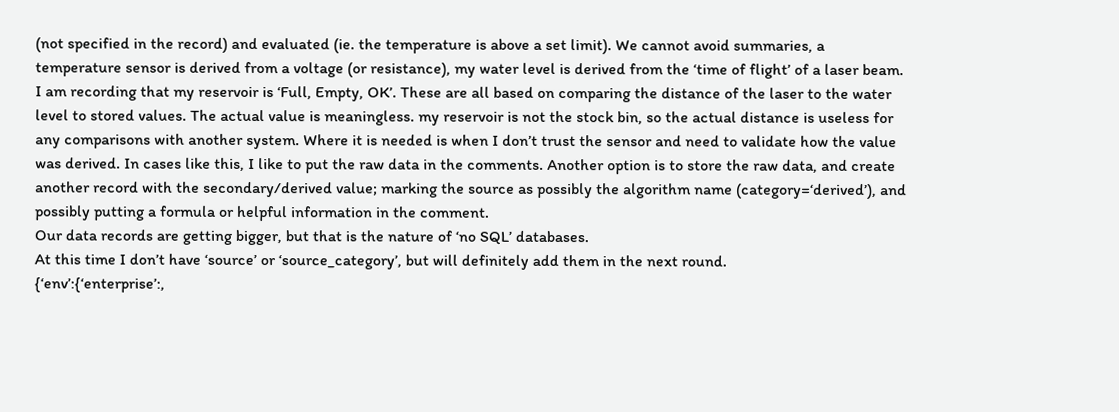(not specified in the record) and evaluated (ie. the temperature is above a set limit). We cannot avoid summaries, a temperature sensor is derived from a voltage (or resistance), my water level is derived from the ‘time of flight’ of a laser beam. I am recording that my reservoir is ‘Full, Empty, OK’. These are all based on comparing the distance of the laser to the water level to stored values. The actual value is meaningless. my reservoir is not the stock bin, so the actual distance is useless for any comparisons with another system. Where it is needed is when I don’t trust the sensor and need to validate how the value was derived. In cases like this, I like to put the raw data in the comments. Another option is to store the raw data, and create another record with the secondary/derived value; marking the source as possibly the algorithm name (category=‘derived’), and possibly putting a formula or helpful information in the comment.
Our data records are getting bigger, but that is the nature of ‘no SQL’ databases.
At this time I don’t have ‘source’ or ‘source_category’, but will definitely add them in the next round.
{‘env’:{‘enterprise’:,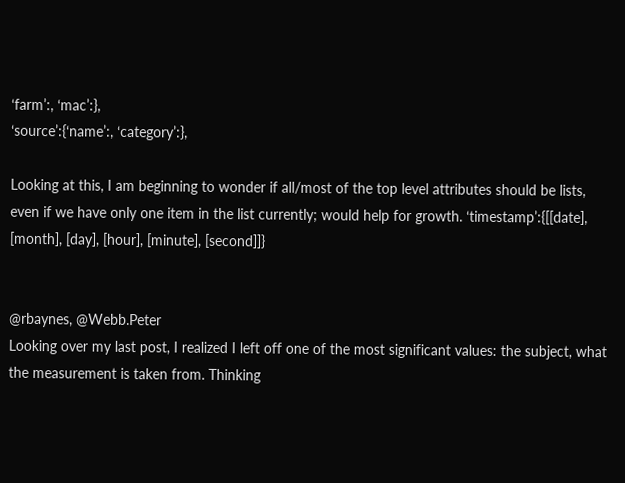‘farm’:, ‘mac’:},
‘source’:{‘name’:, ‘category’:},

Looking at this, I am beginning to wonder if all/most of the top level attributes should be lists, even if we have only one item in the list currently; would help for growth. ‘timestamp’:{[[date], [month], [day], [hour], [minute], [second]]}


@rbaynes, @Webb.Peter
Looking over my last post, I realized I left off one of the most significant values: the subject, what the measurement is taken from. Thinking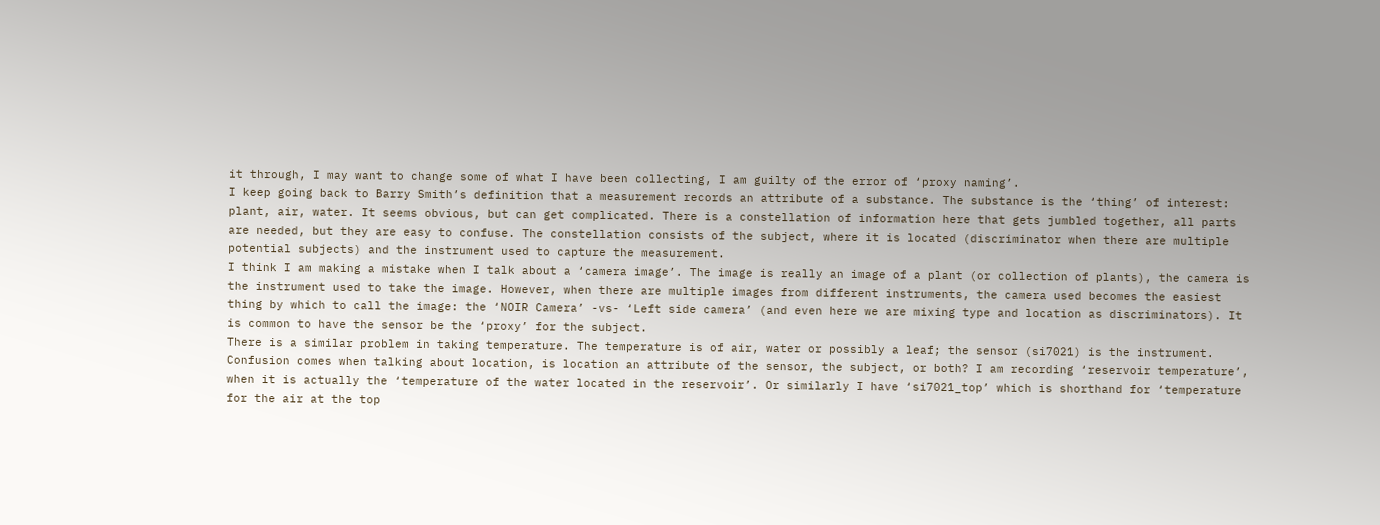it through, I may want to change some of what I have been collecting, I am guilty of the error of ‘proxy naming’.
I keep going back to Barry Smith’s definition that a measurement records an attribute of a substance. The substance is the ‘thing’ of interest: plant, air, water. It seems obvious, but can get complicated. There is a constellation of information here that gets jumbled together, all parts are needed, but they are easy to confuse. The constellation consists of the subject, where it is located (discriminator when there are multiple potential subjects) and the instrument used to capture the measurement.
I think I am making a mistake when I talk about a ‘camera image’. The image is really an image of a plant (or collection of plants), the camera is the instrument used to take the image. However, when there are multiple images from different instruments, the camera used becomes the easiest thing by which to call the image: the ‘NOIR Camera’ -vs- ‘Left side camera’ (and even here we are mixing type and location as discriminators). It is common to have the sensor be the ‘proxy’ for the subject.
There is a similar problem in taking temperature. The temperature is of air, water or possibly a leaf; the sensor (si7021) is the instrument. Confusion comes when talking about location, is location an attribute of the sensor, the subject, or both? I am recording ‘reservoir temperature’, when it is actually the ‘temperature of the water located in the reservoir’. Or similarly I have ‘si7021_top’ which is shorthand for ‘temperature for the air at the top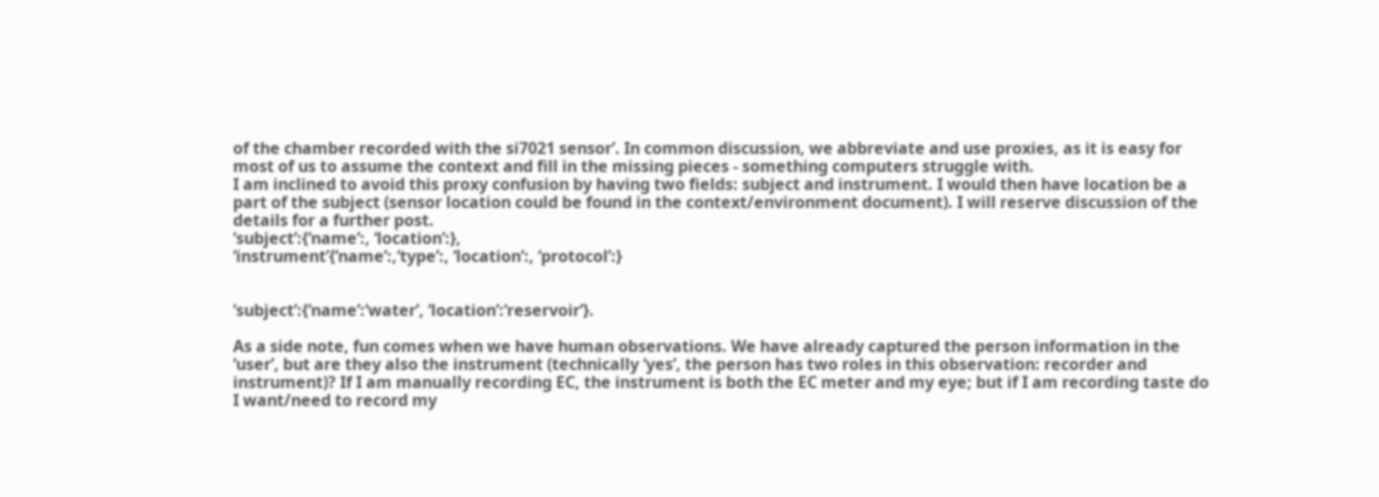of the chamber recorded with the si7021 sensor’. In common discussion, we abbreviate and use proxies, as it is easy for most of us to assume the context and fill in the missing pieces - something computers struggle with.
I am inclined to avoid this proxy confusion by having two fields: subject and instrument. I would then have location be a part of the subject (sensor location could be found in the context/environment document). I will reserve discussion of the details for a further post.
‘subject’:{‘name’:, ‘location’:},
‘instrument’{‘name’:,‘type’:, ‘location’:, ‘protocol’:}


‘subject’:{‘name’:‘water’, ‘location’:‘reservoir’}.

As a side note, fun comes when we have human observations. We have already captured the person information in the ‘user’, but are they also the instrument (technically ‘yes’, the person has two roles in this observation: recorder and instrument)? If I am manually recording EC, the instrument is both the EC meter and my eye; but if I am recording taste do I want/need to record my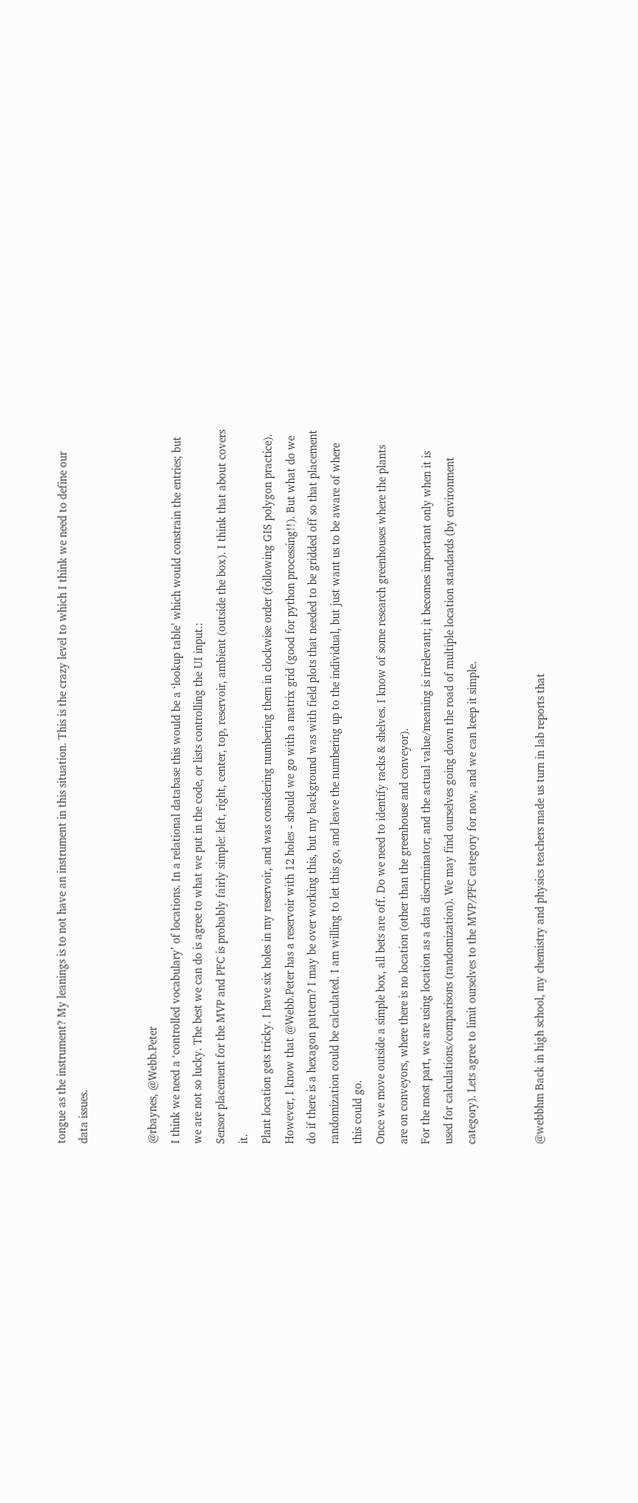tongue as the instrument? My leanings is to not have an instrument in this situation. This is the crazy level to which I think we need to define our data issues.


@rbaynes, @Webb.Peter
I think we need a ‘controlled vocabulary’ of locations. In a relational database this would be a ‘lookup table’ which would constrain the entries; but we are not so lucky. The best we can do is agree to what we put in the code, or lists controlling the UI input.:
Sensor placement for the MVP and PFC is probably fairly simple: left, right, center, top, reservoir, ambient (outside the box). I think that about covers it.
Plant location gets tricky. I have six holes in my reservoir, and was considering numbering them in clockwise order (following GIS polygon practice). However, I know that @Webb.Peter has a reservoir with 12 holes - should we go with a matrix grid (good for python processing!!). But what do we do if there is a hexagon pattern? I may be over working this, but my background was with field plots that needed to be gridded off so that placement randomization could be calculated. I am willing to let this go, and leave the numbering up to the individual, but just want us to be aware of where this could go.
Once we move outside a simple box, all bets are off. Do we need to identify racks & shelves. I know of some research greenhouses where the plants are on conveyors, where there is no location (other than the greenhouse and conveyor).
For the most part, we are using location as a data discriminator; and the actual value/meaning is irrelevant; it becomes important only when it is used for calculations/comparisons (randomization). We may find ourselves going down the road of multiple location standards (by environment category). Lets agree to limit ourselves to the MVP/PFC category for now, and we can keep it simple.


@webbhm Back in high school, my chemistry and physics teachers made us turn in lab reports that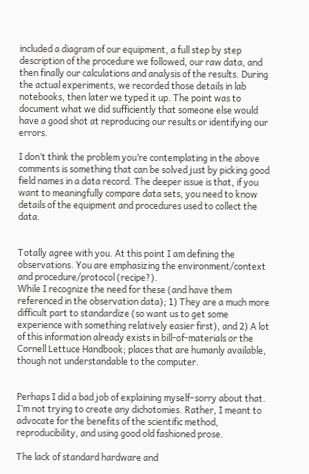included a diagram of our equipment, a full step by step description of the procedure we followed, our raw data, and then finally our calculations and analysis of the results. During the actual experiments, we recorded those details in lab notebooks, then later we typed it up. The point was to document what we did sufficiently that someone else would have a good shot at reproducing our results or identifying our errors.

I don’t think the problem you’re contemplating in the above comments is something that can be solved just by picking good field names in a data record. The deeper issue is that, if you want to meaningfully compare data sets, you need to know details of the equipment and procedures used to collect the data.


Totally agree with you. At this point I am defining the observations. You are emphasizing the environment/context and procedure/protocol (recipe?).
While I recognize the need for these (and have them referenced in the observation data); 1) They are a much more difficult part to standardize (so want us to get some experience with something relatively easier first), and 2) A lot of this information already exists in bill-of-materials or the Cornell Lettuce Handbook; places that are humanly available, though not understandable to the computer.


Perhaps I did a bad job of explaining myself–sorry about that. I’m not trying to create any dichotomies. Rather, I meant to advocate for the benefits of the scientific method, reproducibility, and using good old fashioned prose.

The lack of standard hardware and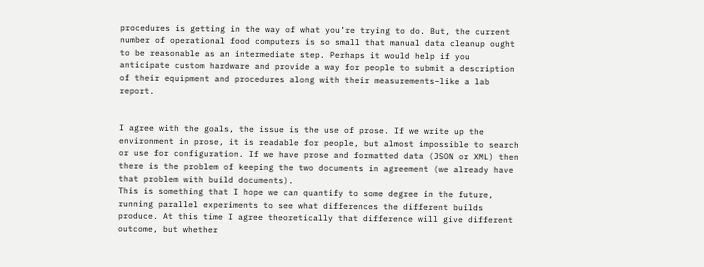procedures is getting in the way of what you’re trying to do. But, the current number of operational food computers is so small that manual data cleanup ought to be reasonable as an intermediate step. Perhaps it would help if you anticipate custom hardware and provide a way for people to submit a description of their equipment and procedures along with their measurements–like a lab report.


I agree with the goals, the issue is the use of prose. If we write up the environment in prose, it is readable for people, but almost impossible to search or use for configuration. If we have prose and formatted data (JSON or XML) then there is the problem of keeping the two documents in agreement (we already have that problem with build documents).
This is something that I hope we can quantify to some degree in the future, running parallel experiments to see what differences the different builds produce. At this time I agree theoretically that difference will give different outcome, but whether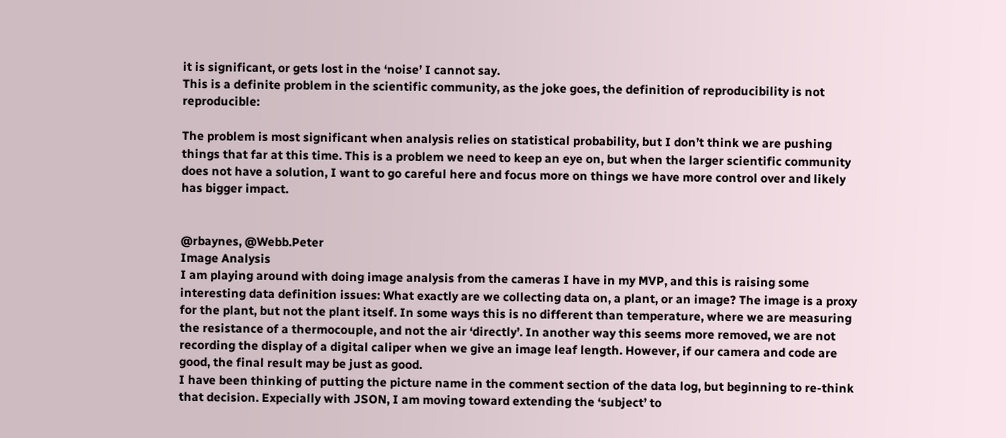it is significant, or gets lost in the ‘noise’ I cannot say.
This is a definite problem in the scientific community, as the joke goes, the definition of reproducibility is not reproducible:

The problem is most significant when analysis relies on statistical probability, but I don’t think we are pushing things that far at this time. This is a problem we need to keep an eye on, but when the larger scientific community does not have a solution, I want to go careful here and focus more on things we have more control over and likely has bigger impact.


@rbaynes, @Webb.Peter
Image Analysis
I am playing around with doing image analysis from the cameras I have in my MVP, and this is raising some interesting data definition issues: What exactly are we collecting data on, a plant, or an image? The image is a proxy for the plant, but not the plant itself. In some ways this is no different than temperature, where we are measuring the resistance of a thermocouple, and not the air ‘directly’. In another way this seems more removed, we are not recording the display of a digital caliper when we give an image leaf length. However, if our camera and code are good, the final result may be just as good.
I have been thinking of putting the picture name in the comment section of the data log, but beginning to re-think that decision. Expecially with JSON, I am moving toward extending the ‘subject’ to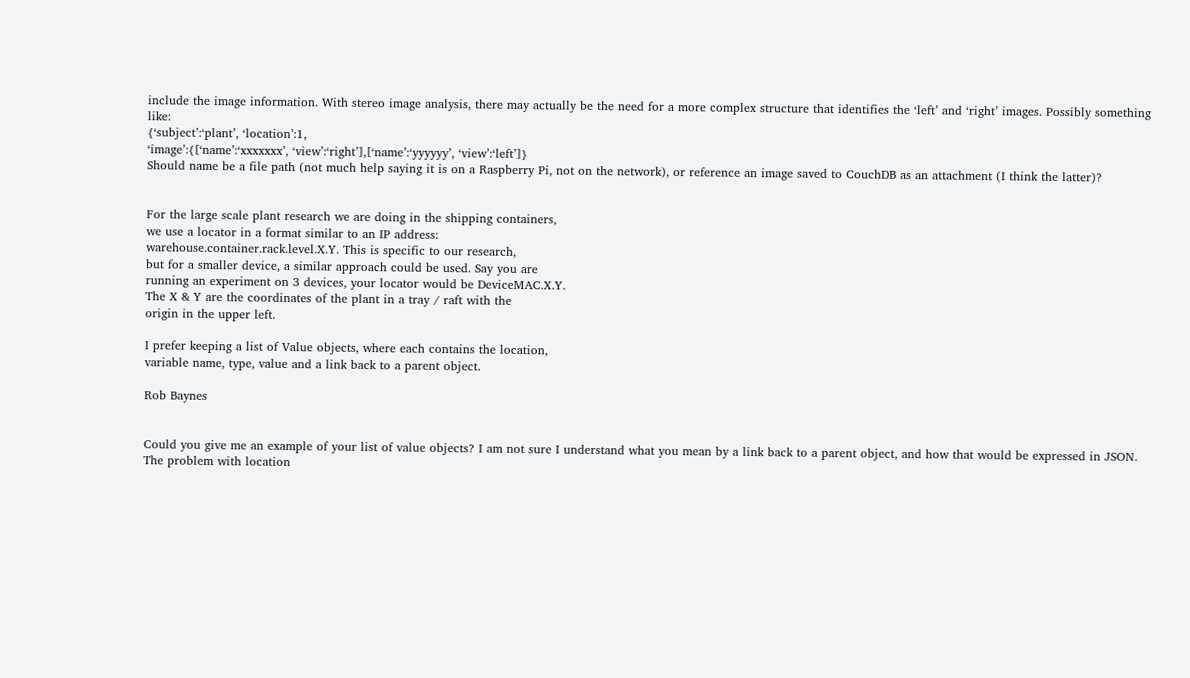include the image information. With stereo image analysis, there may actually be the need for a more complex structure that identifies the ‘left’ and ‘right’ images. Possibly something like:
{‘subject’:‘plant’, ‘location’:1,
‘image’:{[‘name’:‘xxxxxxx’, ‘view’:‘right’],[‘name’:‘yyyyyy’, ‘view’:‘left’]}
Should name be a file path (not much help saying it is on a Raspberry Pi, not on the network), or reference an image saved to CouchDB as an attachment (I think the latter)?


For the large scale plant research we are doing in the shipping containers,
we use a locator in a format similar to an IP address:
warehouse.container.rack.level.X.Y. This is specific to our research,
but for a smaller device, a similar approach could be used. Say you are
running an experiment on 3 devices, your locator would be DeviceMAC.X.Y.
The X & Y are the coordinates of the plant in a tray / raft with the
origin in the upper left.

I prefer keeping a list of Value objects, where each contains the location,
variable name, type, value and a link back to a parent object.

Rob Baynes


Could you give me an example of your list of value objects? I am not sure I understand what you mean by a link back to a parent object, and how that would be expressed in JSON.
The problem with location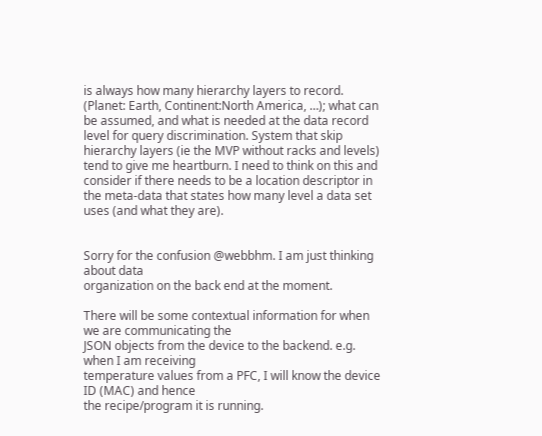is always how many hierarchy layers to record. (Planet: Earth, Continent:North America, …); what can be assumed, and what is needed at the data record level for query discrimination. System that skip hierarchy layers (ie the MVP without racks and levels) tend to give me heartburn. I need to think on this and consider if there needs to be a location descriptor in the meta-data that states how many level a data set uses (and what they are).


Sorry for the confusion @webbhm. I am just thinking about data
organization on the back end at the moment.

There will be some contextual information for when we are communicating the
JSON objects from the device to the backend. e.g. when I am receiving
temperature values from a PFC, I will know the device ID (MAC) and hence
the recipe/program it is running.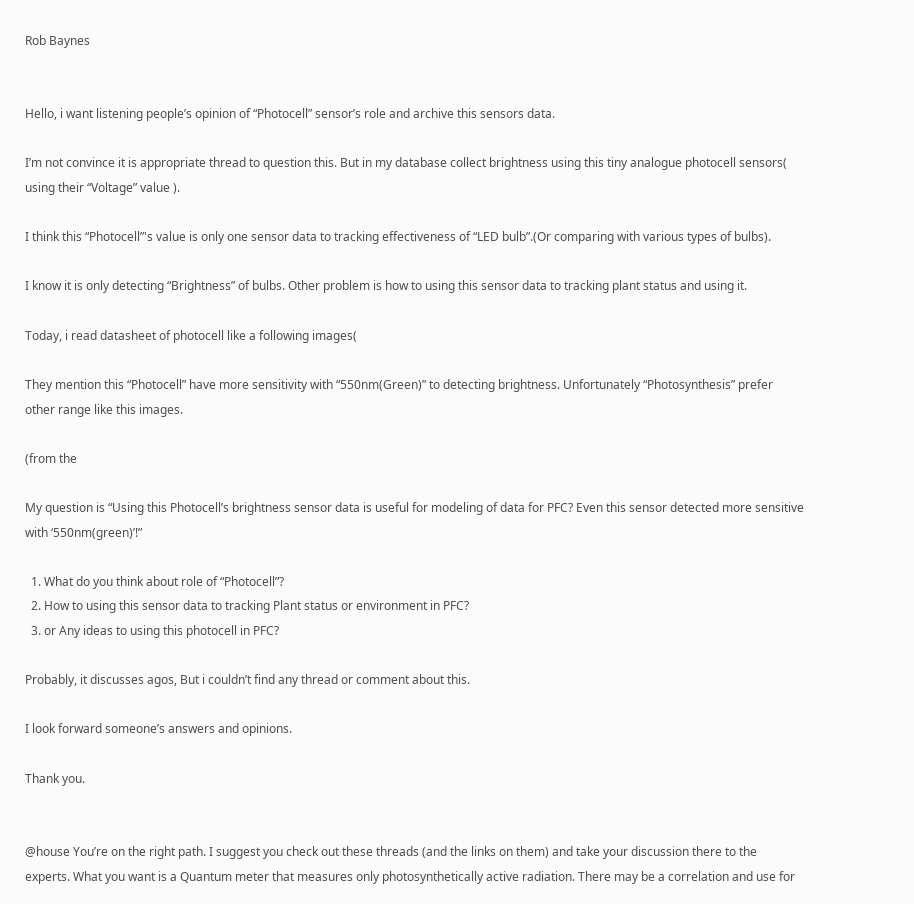Rob Baynes


Hello, i want listening people’s opinion of “Photocell” sensor’s role and archive this sensors data.

I’m not convince it is appropriate thread to question this. But in my database collect brightness using this tiny analogue photocell sensors( using their “Voltage” value ).

I think this “Photocell”'s value is only one sensor data to tracking effectiveness of “LED bulb”.(Or comparing with various types of bulbs).

I know it is only detecting “Brightness” of bulbs. Other problem is how to using this sensor data to tracking plant status and using it.

Today, i read datasheet of photocell like a following images(

They mention this “Photocell” have more sensitivity with “550nm(Green)” to detecting brightness. Unfortunately “Photosynthesis” prefer other range like this images.

(from the

My question is “Using this Photocell’s brightness sensor data is useful for modeling of data for PFC? Even this sensor detected more sensitive with ‘550nm(green)’!”

  1. What do you think about role of “Photocell”?
  2. How to using this sensor data to tracking Plant status or environment in PFC?
  3. or Any ideas to using this photocell in PFC?

Probably, it discusses agos, But i couldn’t find any thread or comment about this.

I look forward someone’s answers and opinions.

Thank you.


@house You’re on the right path. I suggest you check out these threads (and the links on them) and take your discussion there to the experts. What you want is a Quantum meter that measures only photosynthetically active radiation. There may be a correlation and use for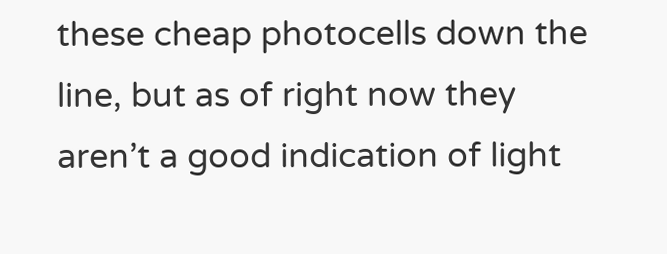these cheap photocells down the line, but as of right now they aren’t a good indication of light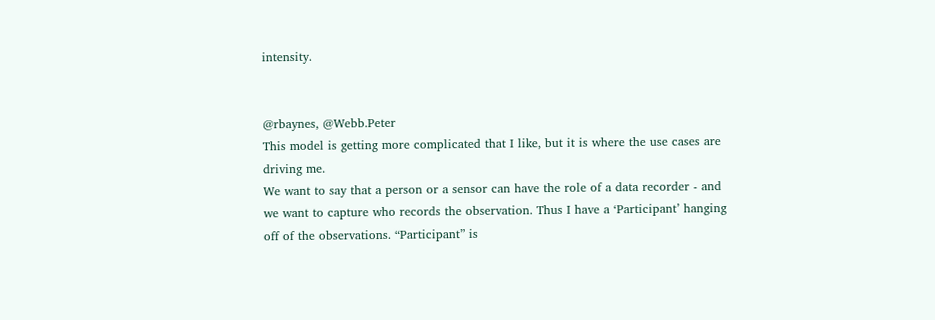intensity.


@rbaynes, @Webb.Peter
This model is getting more complicated that I like, but it is where the use cases are driving me.
We want to say that a person or a sensor can have the role of a data recorder - and we want to capture who records the observation. Thus I have a ‘Participant’ hanging off of the observations. “Participant” is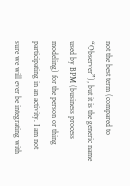not the best term (compared to “Observer”), but it is the generic name used by BPM (business process modeling) for the person or thing participating in an activity. I am not sure we will ever be integrating with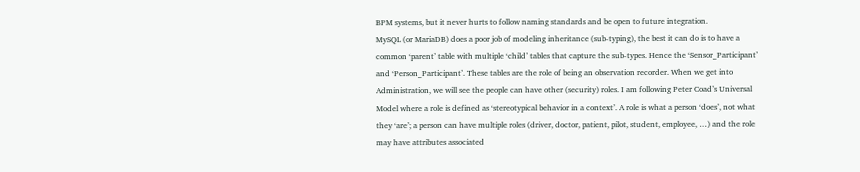BPM systems, but it never hurts to follow naming standards and be open to future integration.
MySQL (or MariaDB) does a poor job of modeling inheritance (sub-typing), the best it can do is to have a common ‘parent’ table with multiple ‘child’ tables that capture the sub-types. Hence the ‘Sensor_Participant’ and ‘Person_Participant’. These tables are the role of being an observation recorder. When we get into Administration, we will see the people can have other (security) roles. I am following Peter Coad’s Universal Model where a role is defined as ‘stereotypical behavior in a context’. A role is what a person ‘does’, not what they ‘are’; a person can have multiple roles (driver, doctor, patient, pilot, student, employee, …) and the role may have attributes associated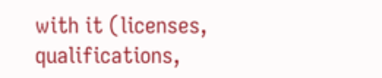with it (licenses, qualifications,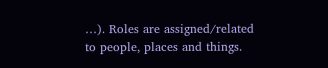…). Roles are assigned/related to people, places and things.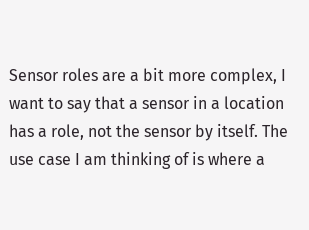Sensor roles are a bit more complex, I want to say that a sensor in a location has a role, not the sensor by itself. The use case I am thinking of is where a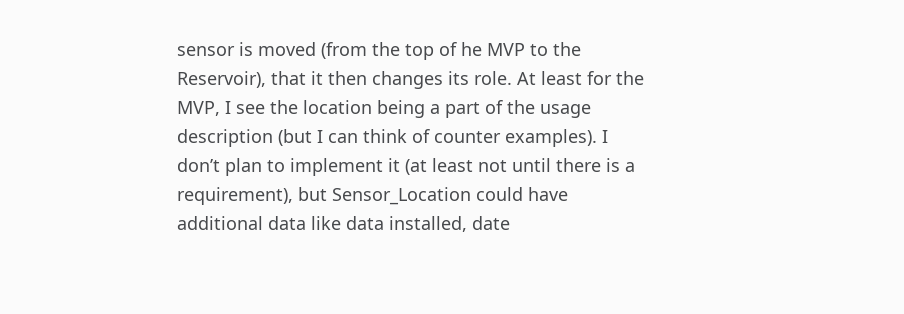sensor is moved (from the top of he MVP to the Reservoir), that it then changes its role. At least for the MVP, I see the location being a part of the usage description (but I can think of counter examples). I don’t plan to implement it (at least not until there is a requirement), but Sensor_Location could have additional data like data installed, date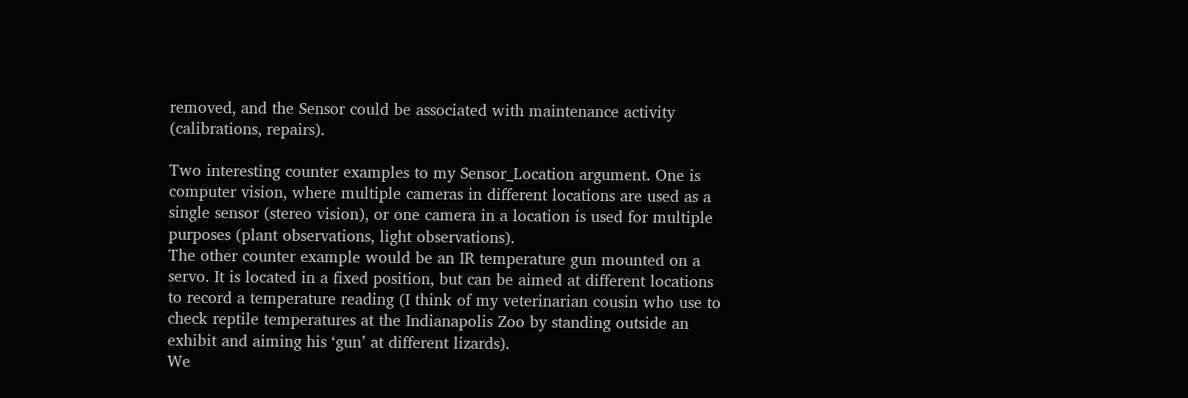removed, and the Sensor could be associated with maintenance activity (calibrations, repairs).

Two interesting counter examples to my Sensor_Location argument. One is computer vision, where multiple cameras in different locations are used as a single sensor (stereo vision), or one camera in a location is used for multiple purposes (plant observations, light observations).
The other counter example would be an IR temperature gun mounted on a servo. It is located in a fixed position, but can be aimed at different locations to record a temperature reading (I think of my veterinarian cousin who use to check reptile temperatures at the Indianapolis Zoo by standing outside an exhibit and aiming his ‘gun’ at different lizards).
We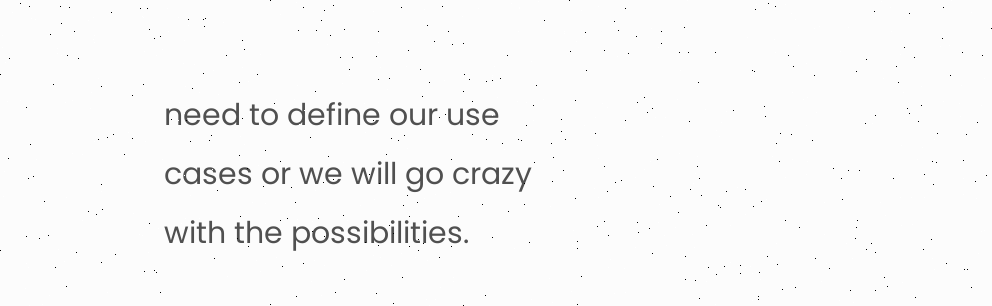need to define our use cases or we will go crazy with the possibilities.